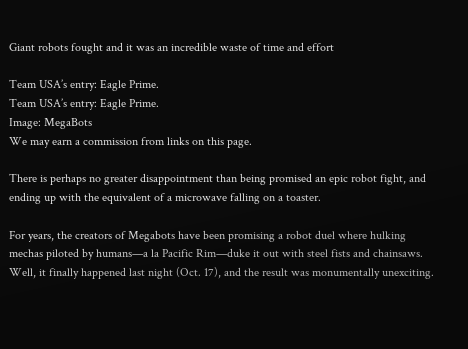Giant robots fought and it was an incredible waste of time and effort

Team USA’s entry: Eagle Prime.
Team USA’s entry: Eagle Prime.
Image: MegaBots
We may earn a commission from links on this page.

There is perhaps no greater disappointment than being promised an epic robot fight, and ending up with the equivalent of a microwave falling on a toaster.

For years, the creators of Megabots have been promising a robot duel where hulking mechas piloted by humans—a la Pacific Rim—duke it out with steel fists and chainsaws. Well, it finally happened last night (Oct. 17), and the result was monumentally unexciting.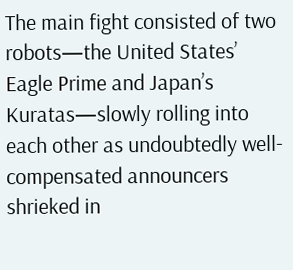The main fight consisted of two robots—the United States’ Eagle Prime and Japan’s Kuratas—slowly rolling into each other as undoubtedly well-compensated announcers shrieked in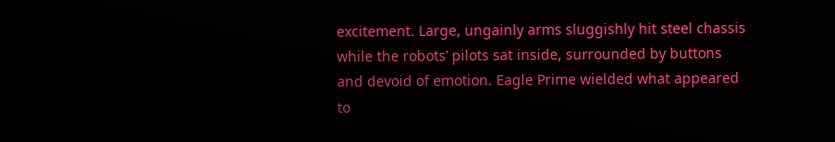excitement. Large, ungainly arms sluggishly hit steel chassis while the robots’ pilots sat inside, surrounded by buttons and devoid of emotion. Eagle Prime wielded what appeared to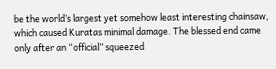be the world’s largest yet somehow least interesting chainsaw, which caused Kuratas minimal damage. The blessed end came only after an “official” squeezed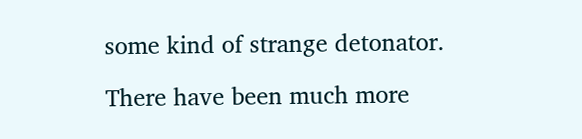some kind of strange detonator.

There have been much more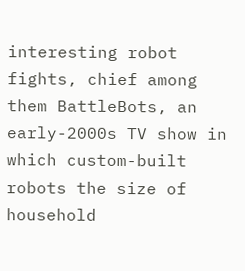interesting robot fights, chief among them BattleBots, an early-2000s TV show in which custom-built robots the size of household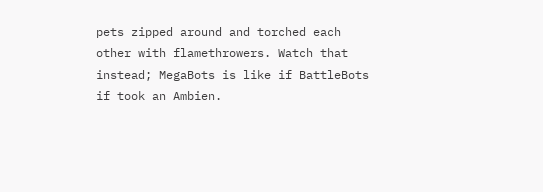pets zipped around and torched each other with flamethrowers. Watch that instead; MegaBots is like if BattleBots if took an Ambien.